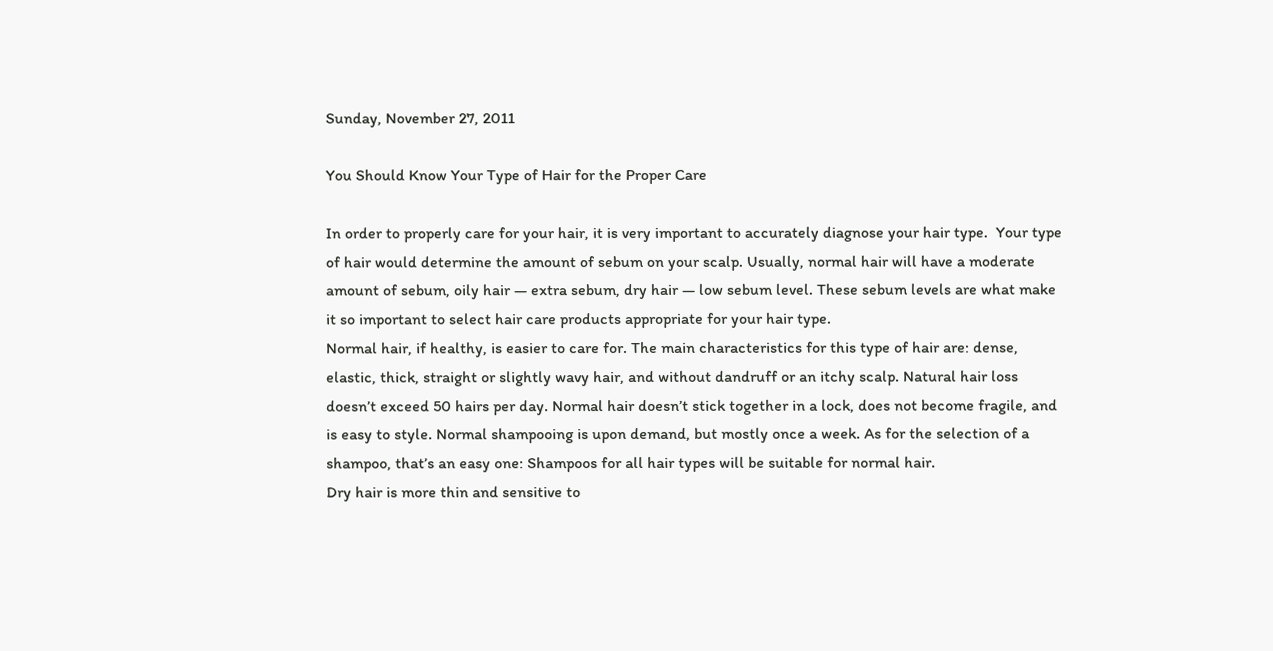Sunday, November 27, 2011

You Should Know Your Type of Hair for the Proper Care

In order to properly care for your hair, it is very important to accurately diagnose your hair type.  Your type of hair would determine the amount of sebum on your scalp. Usually, normal hair will have a moderate amount of sebum, oily hair — extra sebum, dry hair — low sebum level. These sebum levels are what make it so important to select hair care products appropriate for your hair type.
Normal hair, if healthy, is easier to care for. The main characteristics for this type of hair are: dense, elastic, thick, straight or slightly wavy hair, and without dandruff or an itchy scalp. Natural hair loss doesn’t exceed 50 hairs per day. Normal hair doesn’t stick together in a lock, does not become fragile, and is easy to style. Normal shampooing is upon demand, but mostly once a week. As for the selection of a shampoo, that’s an easy one: Shampoos for all hair types will be suitable for normal hair.
Dry hair is more thin and sensitive to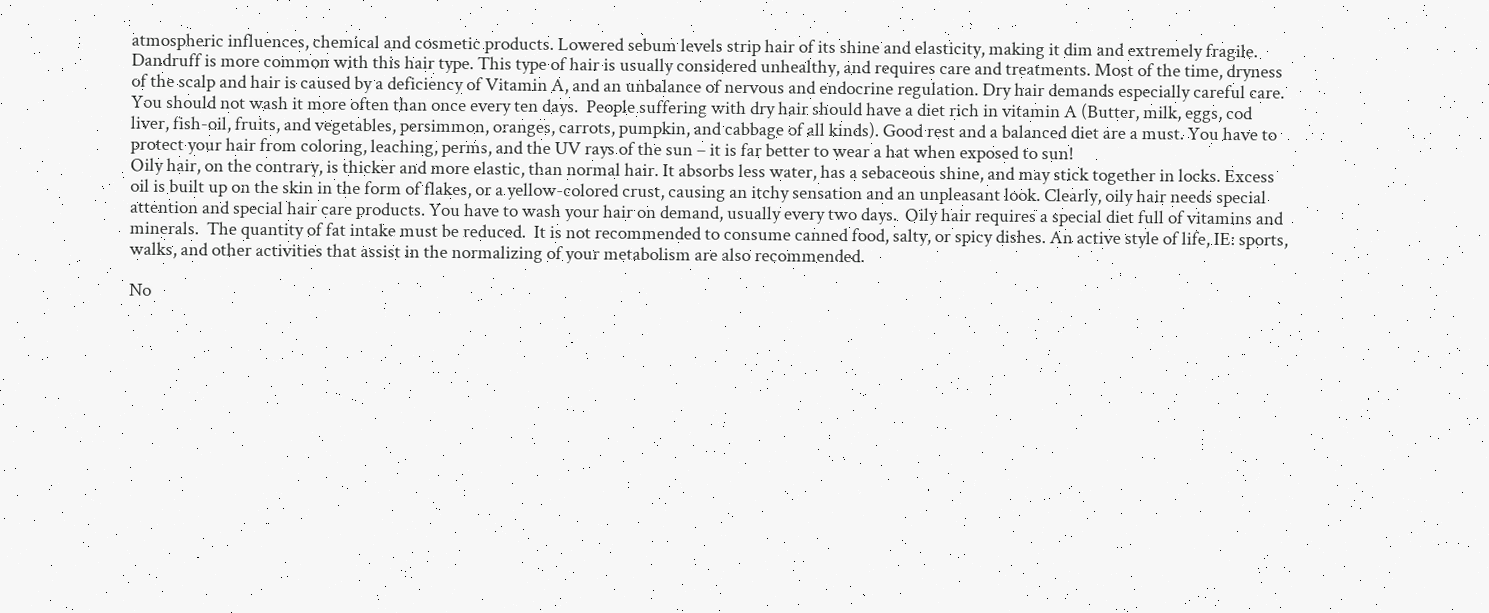atmospheric influences, chemical and cosmetic products. Lowered sebum levels strip hair of its shine and elasticity, making it dim and extremely fragile. Dandruff is more common with this hair type. This type of hair is usually considered unhealthy, and requires care and treatments. Most of the time, dryness of the scalp and hair is caused by a deficiency of Vitamin A, and an unbalance of nervous and endocrine regulation. Dry hair demands especially careful care. You should not wash it more often than once every ten days.  People suffering with dry hair should have a diet rich in vitamin A (Butter, milk, eggs, cod liver, fish-oil, fruits, and vegetables, persimmon, oranges, carrots, pumpkin, and cabbage of all kinds). Good rest and a balanced diet are a must. You have to protect your hair from coloring, leaching, perms, and the UV rays of the sun – it is far better to wear a hat when exposed to sun!
Oily hair, on the contrary, is thicker and more elastic, than normal hair. It absorbs less water, has a sebaceous shine, and may stick together in locks. Excess oil is built up on the skin in the form of flakes, or a yellow-colored crust, causing an itchy sensation and an unpleasant look. Clearly, oily hair needs special attention and special hair care products. You have to wash your hair on demand, usually every two days.  Oily hair requires a special diet full of vitamins and minerals.  The quantity of fat intake must be reduced.  It is not recommended to consume canned food, salty, or spicy dishes. An active style of life, IE: sports, walks, and other activities that assist in the normalizing of your metabolism are also recommended.

No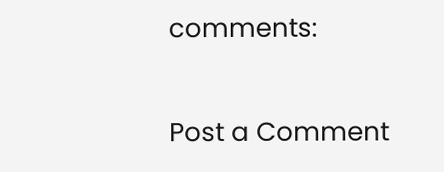comments:

Post a Comment